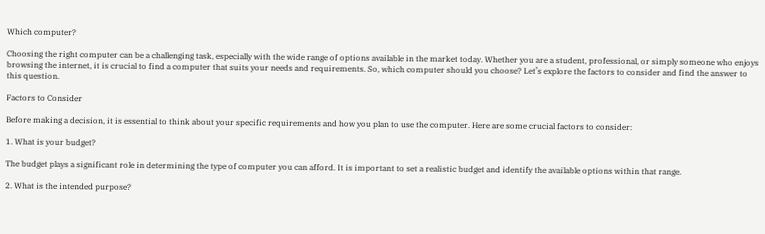Which computer?

Choosing the right computer can be a challenging task, especially with the wide range of options available in the market today. Whether you are a student, professional, or simply someone who enjoys browsing the internet, it is crucial to find a computer that suits your needs and requirements. So, which computer should you choose? Let’s explore the factors to consider and find the answer to this question.

Factors to Consider

Before making a decision, it is essential to think about your specific requirements and how you plan to use the computer. Here are some crucial factors to consider:

1. What is your budget?

The budget plays a significant role in determining the type of computer you can afford. It is important to set a realistic budget and identify the available options within that range.

2. What is the intended purpose?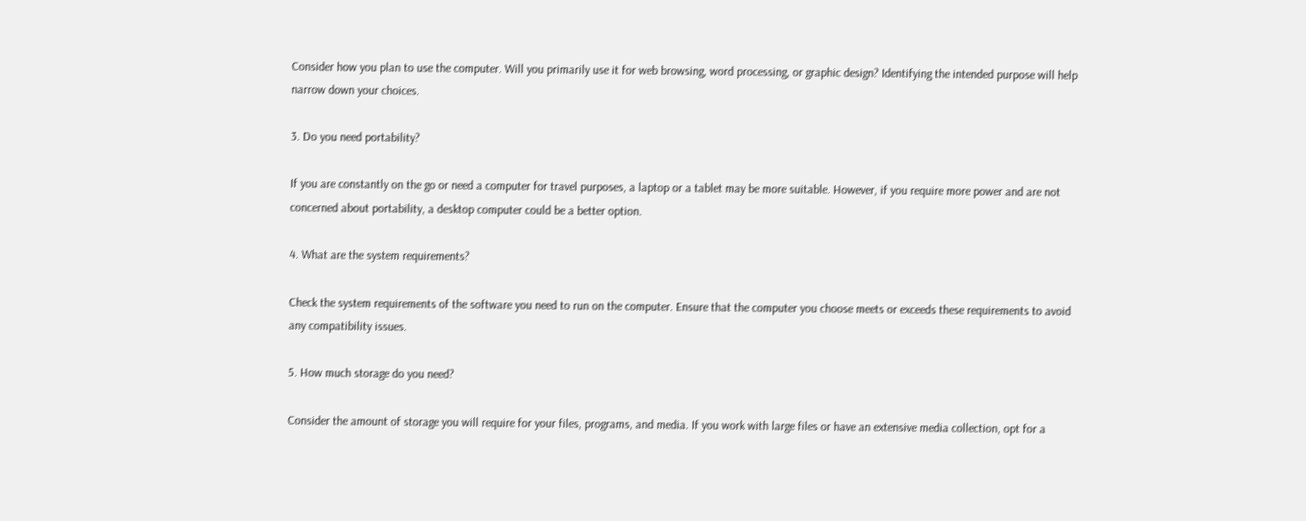Consider how you plan to use the computer. Will you primarily use it for web browsing, word processing, or graphic design? Identifying the intended purpose will help narrow down your choices.

3. Do you need portability?

If you are constantly on the go or need a computer for travel purposes, a laptop or a tablet may be more suitable. However, if you require more power and are not concerned about portability, a desktop computer could be a better option.

4. What are the system requirements?

Check the system requirements of the software you need to run on the computer. Ensure that the computer you choose meets or exceeds these requirements to avoid any compatibility issues.

5. How much storage do you need?

Consider the amount of storage you will require for your files, programs, and media. If you work with large files or have an extensive media collection, opt for a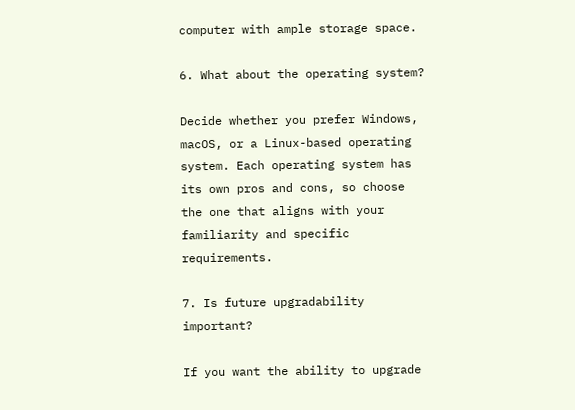computer with ample storage space.

6. What about the operating system?

Decide whether you prefer Windows, macOS, or a Linux-based operating system. Each operating system has its own pros and cons, so choose the one that aligns with your familiarity and specific requirements.

7. Is future upgradability important?

If you want the ability to upgrade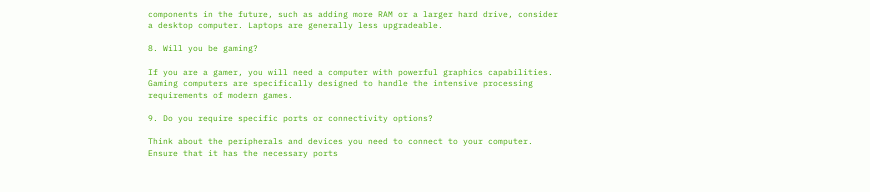components in the future, such as adding more RAM or a larger hard drive, consider a desktop computer. Laptops are generally less upgradeable.

8. Will you be gaming?

If you are a gamer, you will need a computer with powerful graphics capabilities. Gaming computers are specifically designed to handle the intensive processing requirements of modern games.

9. Do you require specific ports or connectivity options?

Think about the peripherals and devices you need to connect to your computer. Ensure that it has the necessary ports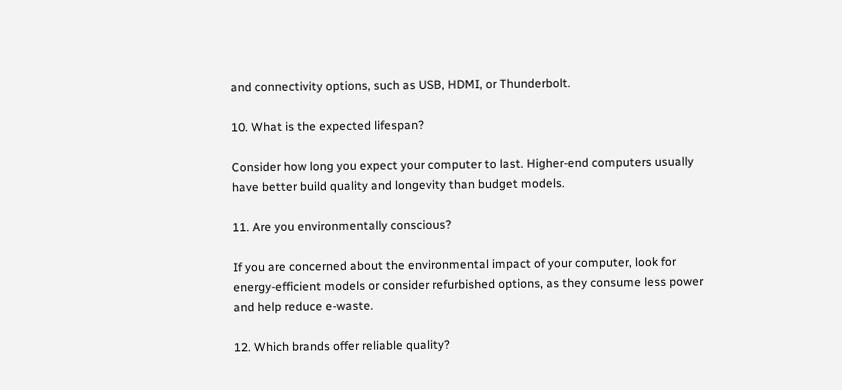and connectivity options, such as USB, HDMI, or Thunderbolt.

10. What is the expected lifespan?

Consider how long you expect your computer to last. Higher-end computers usually have better build quality and longevity than budget models.

11. Are you environmentally conscious?

If you are concerned about the environmental impact of your computer, look for energy-efficient models or consider refurbished options, as they consume less power and help reduce e-waste.

12. Which brands offer reliable quality?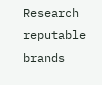Research reputable brands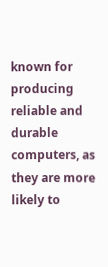known for producing reliable and durable computers, as they are more likely to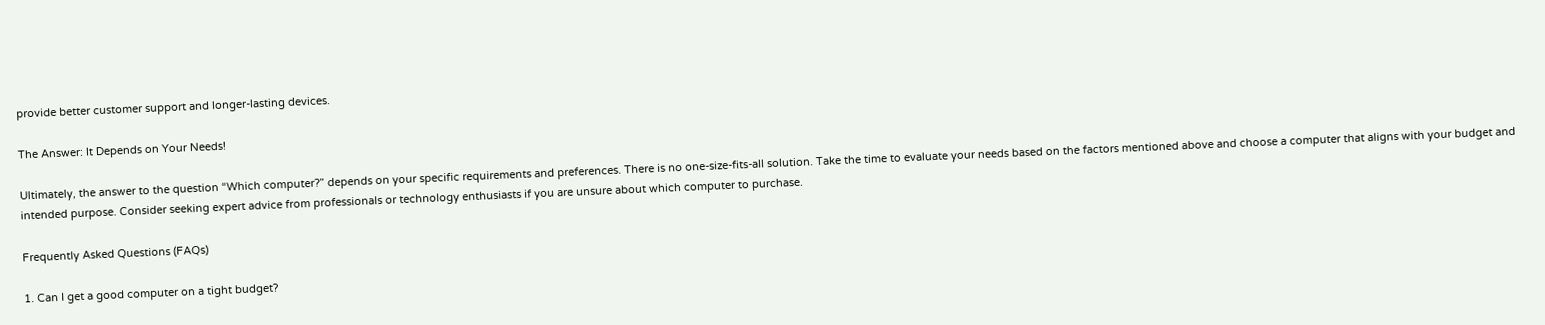provide better customer support and longer-lasting devices.

The Answer: It Depends on Your Needs!

Ultimately, the answer to the question “Which computer?” depends on your specific requirements and preferences. There is no one-size-fits-all solution. Take the time to evaluate your needs based on the factors mentioned above and choose a computer that aligns with your budget and intended purpose. Consider seeking expert advice from professionals or technology enthusiasts if you are unsure about which computer to purchase.

Frequently Asked Questions (FAQs)

1. Can I get a good computer on a tight budget?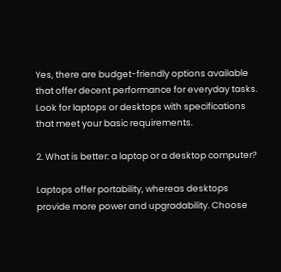Yes, there are budget-friendly options available that offer decent performance for everyday tasks. Look for laptops or desktops with specifications that meet your basic requirements.

2. What is better: a laptop or a desktop computer?

Laptops offer portability, whereas desktops provide more power and upgradability. Choose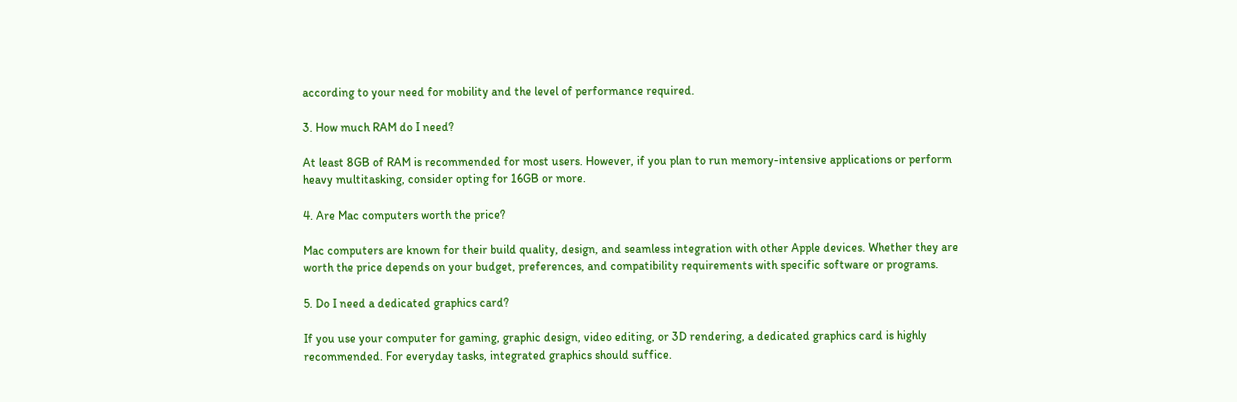according to your need for mobility and the level of performance required.

3. How much RAM do I need?

At least 8GB of RAM is recommended for most users. However, if you plan to run memory-intensive applications or perform heavy multitasking, consider opting for 16GB or more.

4. Are Mac computers worth the price?

Mac computers are known for their build quality, design, and seamless integration with other Apple devices. Whether they are worth the price depends on your budget, preferences, and compatibility requirements with specific software or programs.

5. Do I need a dedicated graphics card?

If you use your computer for gaming, graphic design, video editing, or 3D rendering, a dedicated graphics card is highly recommended. For everyday tasks, integrated graphics should suffice.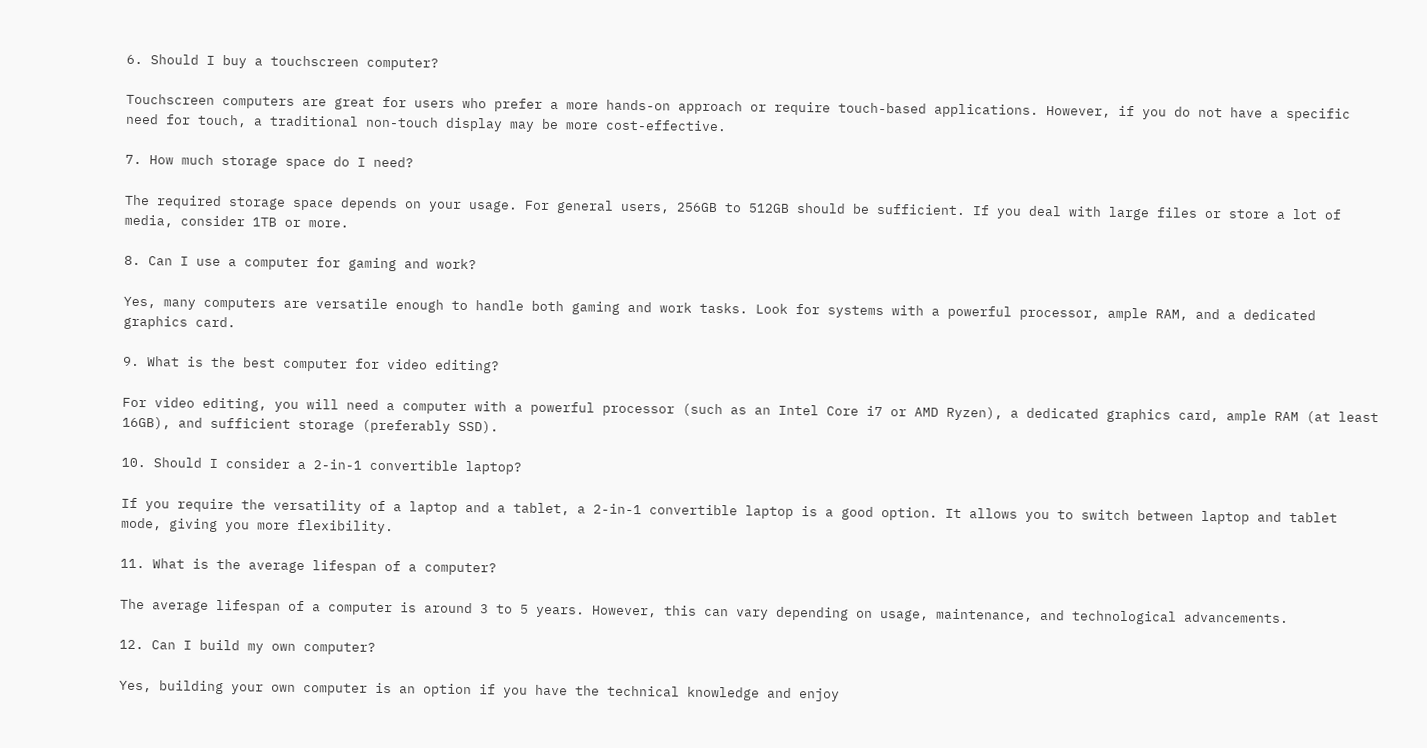6. Should I buy a touchscreen computer?

Touchscreen computers are great for users who prefer a more hands-on approach or require touch-based applications. However, if you do not have a specific need for touch, a traditional non-touch display may be more cost-effective.

7. How much storage space do I need?

The required storage space depends on your usage. For general users, 256GB to 512GB should be sufficient. If you deal with large files or store a lot of media, consider 1TB or more.

8. Can I use a computer for gaming and work?

Yes, many computers are versatile enough to handle both gaming and work tasks. Look for systems with a powerful processor, ample RAM, and a dedicated graphics card.

9. What is the best computer for video editing?

For video editing, you will need a computer with a powerful processor (such as an Intel Core i7 or AMD Ryzen), a dedicated graphics card, ample RAM (at least 16GB), and sufficient storage (preferably SSD).

10. Should I consider a 2-in-1 convertible laptop?

If you require the versatility of a laptop and a tablet, a 2-in-1 convertible laptop is a good option. It allows you to switch between laptop and tablet mode, giving you more flexibility.

11. What is the average lifespan of a computer?

The average lifespan of a computer is around 3 to 5 years. However, this can vary depending on usage, maintenance, and technological advancements.

12. Can I build my own computer?

Yes, building your own computer is an option if you have the technical knowledge and enjoy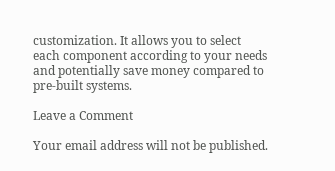customization. It allows you to select each component according to your needs and potentially save money compared to pre-built systems.

Leave a Comment

Your email address will not be published.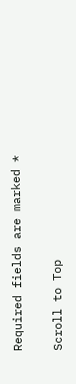Required fields are marked *

Scroll to Top